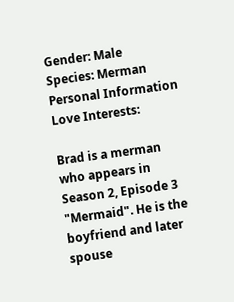Gender: Male
Species: Merman
Personal Information
Love Interests:

Brad is a merman who appears in Season 2, Episode 3 "Mermaid". He is the boyfriend and later spouse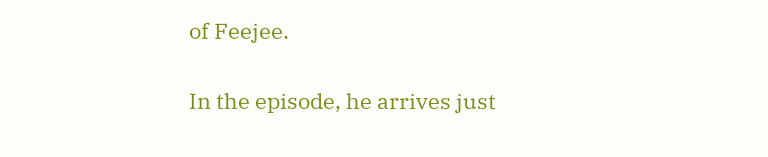of Feejee.

In the episode, he arrives just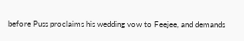before Puss proclaims his wedding vow to Feejee, and demands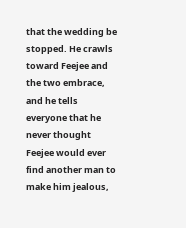that the wedding be stopped. He crawls toward Feejee and the two embrace, and he tells everyone that he never thought Feejee would ever find another man to make him jealous,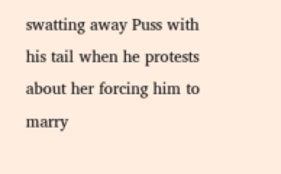swatting away Puss with his tail when he protests about her forcing him to marry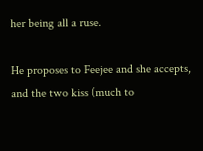her being all a ruse.

He proposes to Feejee and she accepts, and the two kiss (much to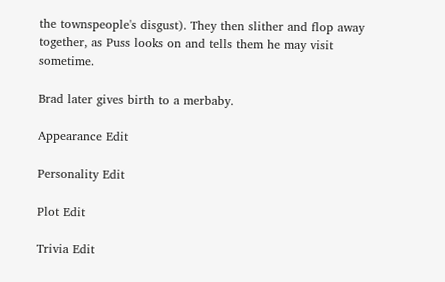the townspeople's disgust). They then slither and flop away together, as Puss looks on and tells them he may visit sometime.

Brad later gives birth to a merbaby.

Appearance Edit

Personality Edit

Plot Edit

Trivia Edit